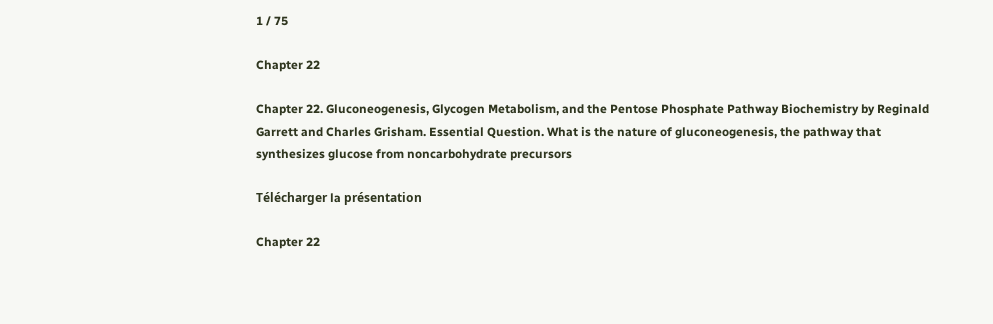1 / 75

Chapter 22

Chapter 22. Gluconeogenesis, Glycogen Metabolism, and the Pentose Phosphate Pathway Biochemistry by Reginald Garrett and Charles Grisham. Essential Question. What is the nature of gluconeogenesis, the pathway that synthesizes glucose from noncarbohydrate precursors

Télécharger la présentation

Chapter 22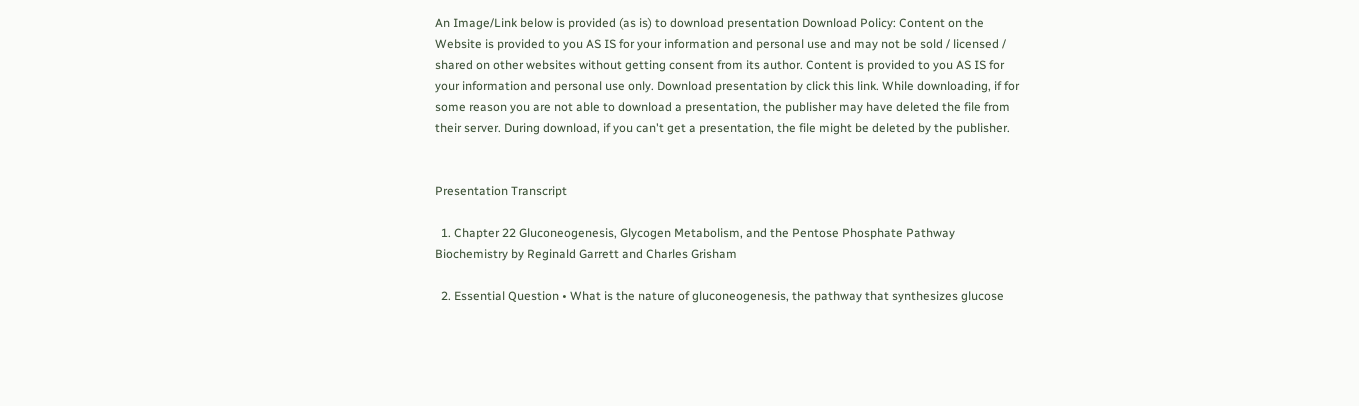An Image/Link below is provided (as is) to download presentation Download Policy: Content on the Website is provided to you AS IS for your information and personal use and may not be sold / licensed / shared on other websites without getting consent from its author. Content is provided to you AS IS for your information and personal use only. Download presentation by click this link. While downloading, if for some reason you are not able to download a presentation, the publisher may have deleted the file from their server. During download, if you can't get a presentation, the file might be deleted by the publisher.


Presentation Transcript

  1. Chapter 22 Gluconeogenesis, Glycogen Metabolism, and the Pentose Phosphate Pathway Biochemistry by Reginald Garrett and Charles Grisham

  2. Essential Question • What is the nature of gluconeogenesis, the pathway that synthesizes glucose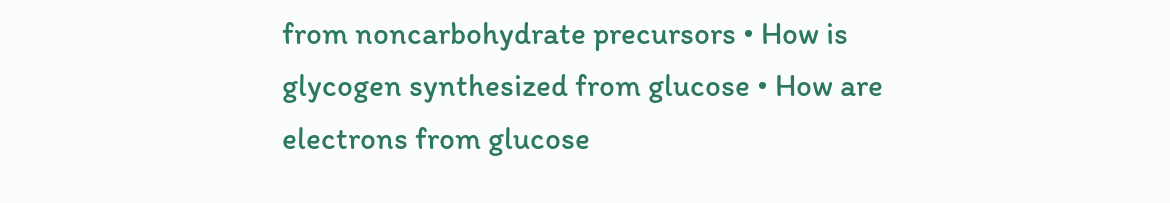from noncarbohydrate precursors • How is glycogen synthesized from glucose • How are electrons from glucose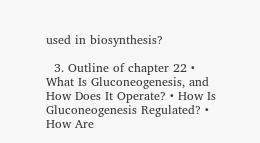used in biosynthesis?

  3. Outline of chapter 22 • What Is Gluconeogenesis, and How Does It Operate? • How Is Gluconeogenesis Regulated? • How Are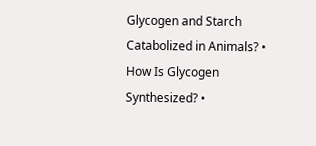Glycogen and Starch Catabolized in Animals? • How Is Glycogen Synthesized? •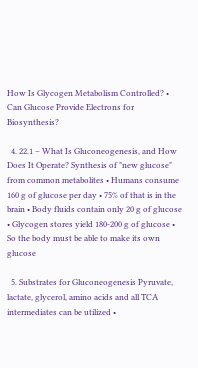How Is Glycogen Metabolism Controlled? • Can Glucose Provide Electrons for Biosynthesis?

  4. 22.1 – What Is Gluconeogenesis, and How Does It Operate? Synthesis of "new glucose" from common metabolites • Humans consume 160 g of glucose per day • 75% of that is in the brain • Body fluids contain only 20 g of glucose • Glycogen stores yield 180-200 g of glucose • So the body must be able to make its own glucose

  5. Substrates for Gluconeogenesis Pyruvate, lactate, glycerol, amino acids and all TCA intermediates can be utilized •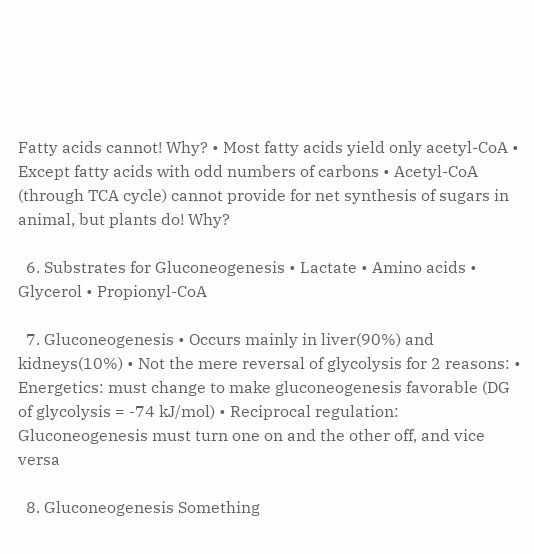Fatty acids cannot! Why? • Most fatty acids yield only acetyl-CoA • Except fatty acids with odd numbers of carbons • Acetyl-CoA (through TCA cycle) cannot provide for net synthesis of sugars in animal, but plants do! Why?

  6. Substrates for Gluconeogenesis • Lactate • Amino acids • Glycerol • Propionyl-CoA

  7. Gluconeogenesis • Occurs mainly in liver(90%) and kidneys(10%) • Not the mere reversal of glycolysis for 2 reasons: • Energetics: must change to make gluconeogenesis favorable (DG of glycolysis = -74 kJ/mol) • Reciprocal regulation: Gluconeogenesis must turn one on and the other off, and vice versa

  8. Gluconeogenesis Something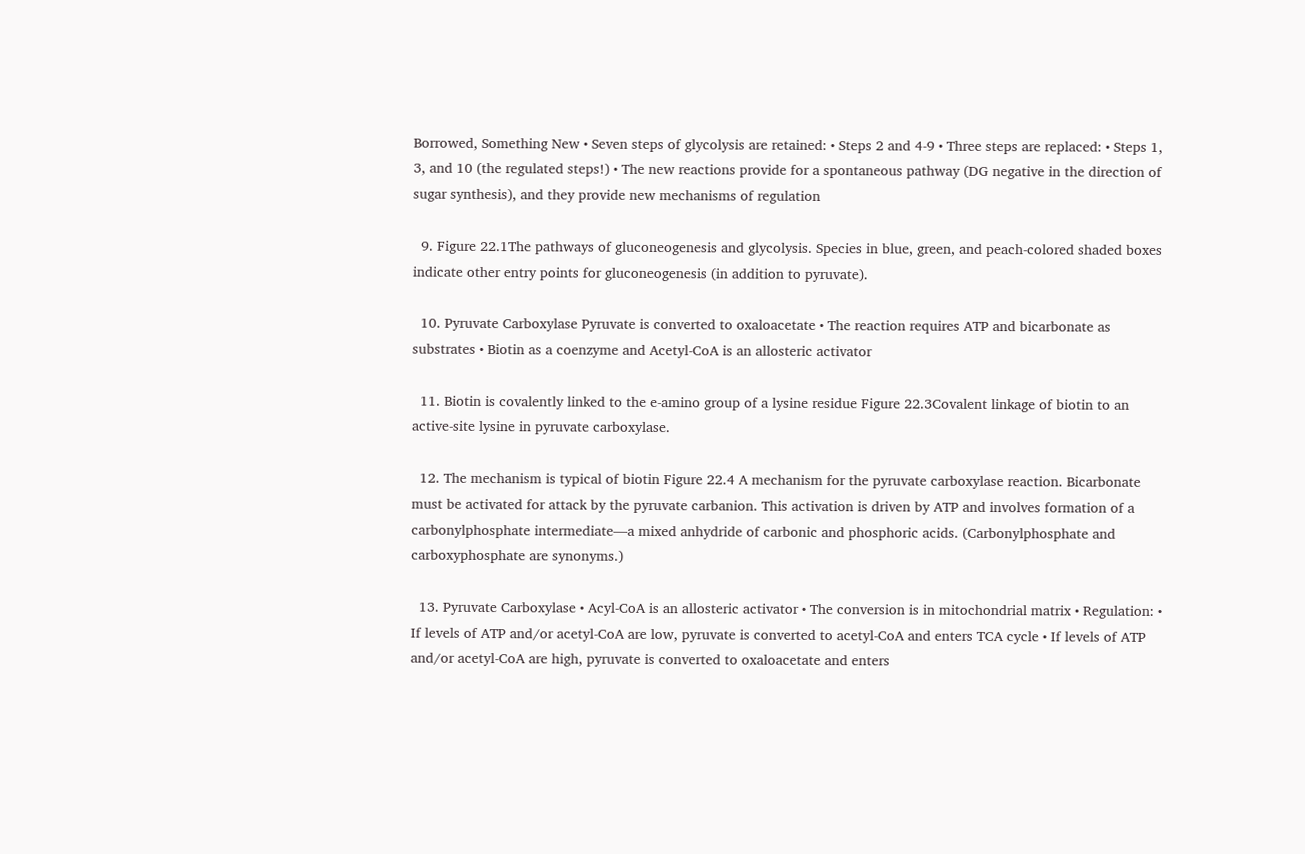Borrowed, Something New • Seven steps of glycolysis are retained: • Steps 2 and 4-9 • Three steps are replaced: • Steps 1, 3, and 10 (the regulated steps!) • The new reactions provide for a spontaneous pathway (DG negative in the direction of sugar synthesis), and they provide new mechanisms of regulation

  9. Figure 22.1The pathways of gluconeogenesis and glycolysis. Species in blue, green, and peach-colored shaded boxes indicate other entry points for gluconeogenesis (in addition to pyruvate).

  10. Pyruvate Carboxylase Pyruvate is converted to oxaloacetate • The reaction requires ATP and bicarbonate as substrates • Biotin as a coenzyme and Acetyl-CoA is an allosteric activator

  11. Biotin is covalently linked to the e-amino group of a lysine residue Figure 22.3Covalent linkage of biotin to an active-site lysine in pyruvate carboxylase.

  12. The mechanism is typical of biotin Figure 22.4 A mechanism for the pyruvate carboxylase reaction. Bicarbonate must be activated for attack by the pyruvate carbanion. This activation is driven by ATP and involves formation of a carbonylphosphate intermediate—a mixed anhydride of carbonic and phosphoric acids. (Carbonylphosphate and carboxyphosphate are synonyms.)

  13. Pyruvate Carboxylase • Acyl-CoA is an allosteric activator • The conversion is in mitochondrial matrix • Regulation: • If levels of ATP and/or acetyl-CoA are low, pyruvate is converted to acetyl-CoA and enters TCA cycle • If levels of ATP and/or acetyl-CoA are high, pyruvate is converted to oxaloacetate and enters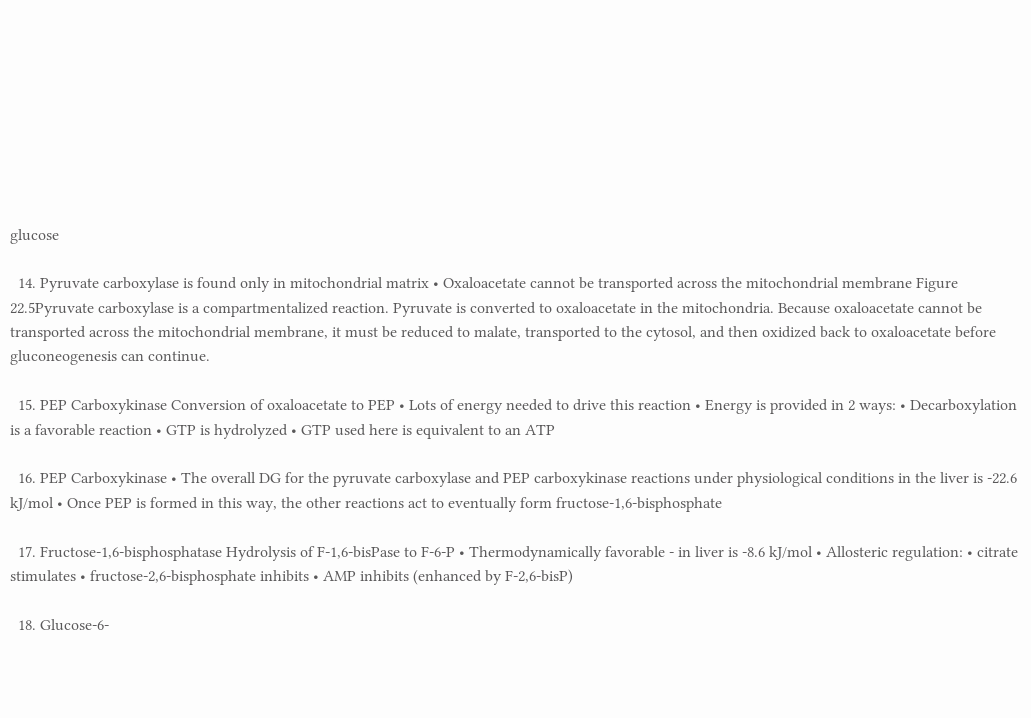glucose

  14. Pyruvate carboxylase is found only in mitochondrial matrix • Oxaloacetate cannot be transported across the mitochondrial membrane Figure 22.5Pyruvate carboxylase is a compartmentalized reaction. Pyruvate is converted to oxaloacetate in the mitochondria. Because oxaloacetate cannot be transported across the mitochondrial membrane, it must be reduced to malate, transported to the cytosol, and then oxidized back to oxaloacetate before gluconeogenesis can continue.

  15. PEP Carboxykinase Conversion of oxaloacetate to PEP • Lots of energy needed to drive this reaction • Energy is provided in 2 ways: • Decarboxylation is a favorable reaction • GTP is hydrolyzed • GTP used here is equivalent to an ATP

  16. PEP Carboxykinase • The overall DG for the pyruvate carboxylase and PEP carboxykinase reactions under physiological conditions in the liver is -22.6 kJ/mol • Once PEP is formed in this way, the other reactions act to eventually form fructose-1,6-bisphosphate

  17. Fructose-1,6-bisphosphatase Hydrolysis of F-1,6-bisPase to F-6-P • Thermodynamically favorable - in liver is -8.6 kJ/mol • Allosteric regulation: • citrate stimulates • fructose-2,6-bisphosphate inhibits • AMP inhibits (enhanced by F-2,6-bisP)

  18. Glucose-6-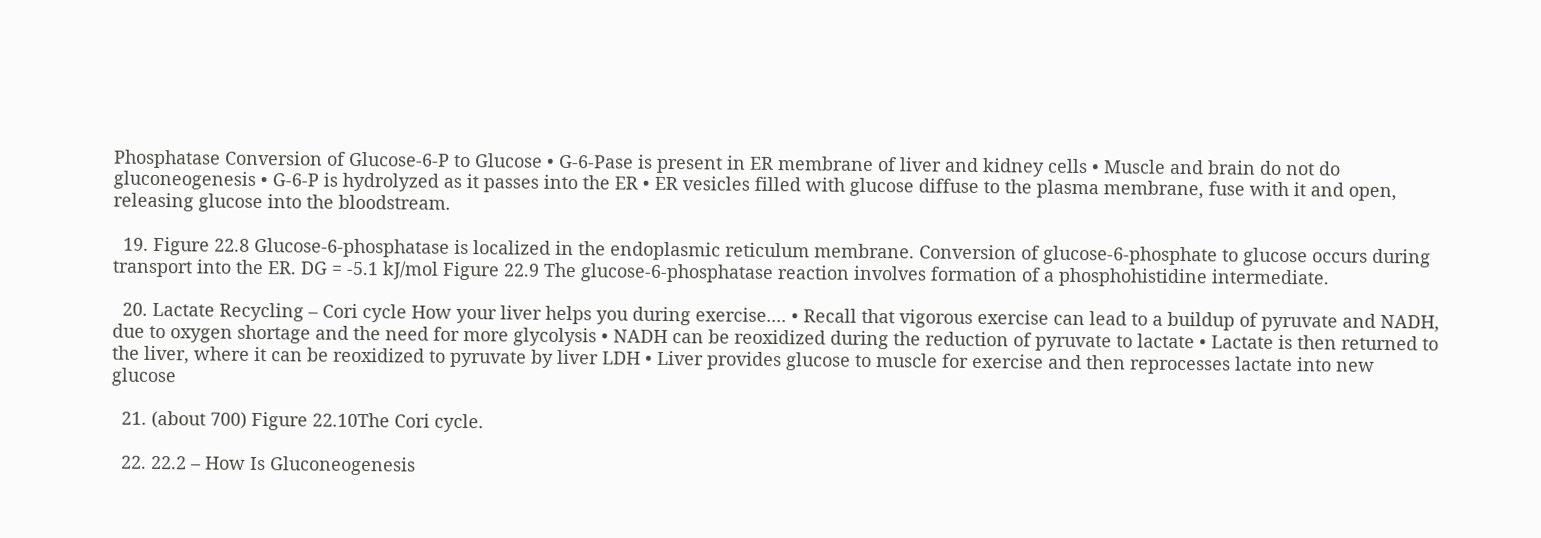Phosphatase Conversion of Glucose-6-P to Glucose • G-6-Pase is present in ER membrane of liver and kidney cells • Muscle and brain do not do gluconeogenesis • G-6-P is hydrolyzed as it passes into the ER • ER vesicles filled with glucose diffuse to the plasma membrane, fuse with it and open, releasing glucose into the bloodstream.

  19. Figure 22.8 Glucose-6-phosphatase is localized in the endoplasmic reticulum membrane. Conversion of glucose-6-phosphate to glucose occurs during transport into the ER. DG = -5.1 kJ/mol Figure 22.9 The glucose-6-phosphatase reaction involves formation of a phosphohistidine intermediate.

  20. Lactate Recycling – Cori cycle How your liver helps you during exercise.... • Recall that vigorous exercise can lead to a buildup of pyruvate and NADH, due to oxygen shortage and the need for more glycolysis • NADH can be reoxidized during the reduction of pyruvate to lactate • Lactate is then returned to the liver, where it can be reoxidized to pyruvate by liver LDH • Liver provides glucose to muscle for exercise and then reprocesses lactate into new glucose

  21. (about 700) Figure 22.10The Cori cycle.

  22. 22.2 – How Is Gluconeogenesis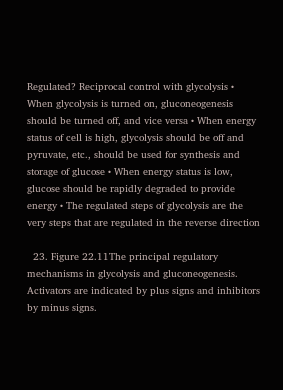Regulated? Reciprocal control with glycolysis • When glycolysis is turned on, gluconeogenesis should be turned off, and vice versa • When energy status of cell is high, glycolysis should be off and pyruvate, etc., should be used for synthesis and storage of glucose • When energy status is low, glucose should be rapidly degraded to provide energy • The regulated steps of glycolysis are the very steps that are regulated in the reverse direction

  23. Figure 22.11The principal regulatory mechanisms in glycolysis and gluconeogenesis. Activators are indicated by plus signs and inhibitors by minus signs.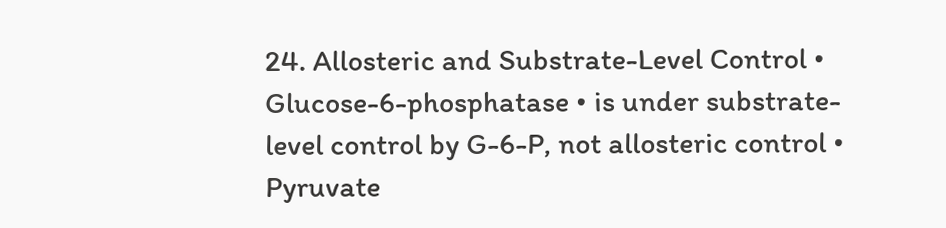24. Allosteric and Substrate-Level Control • Glucose-6-phosphatase • is under substrate-level control by G-6-P, not allosteric control • Pyruvate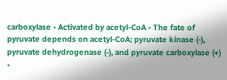carboxylase • Activated by acetyl-CoA • The fate of pyruvate depends on acetyl-CoA; pyruvate kinase (-), pyruvate dehydrogenase (-), and pyruvate carboxylase (+) •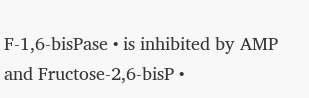F-1,6-bisPase • is inhibited by AMP and Fructose-2,6-bisP •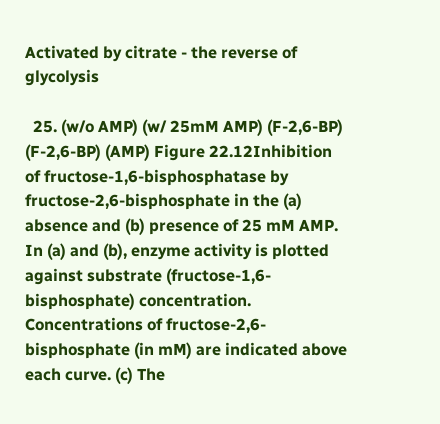Activated by citrate - the reverse of glycolysis

  25. (w/o AMP) (w/ 25mM AMP) (F-2,6-BP) (F-2,6-BP) (AMP) Figure 22.12Inhibition of fructose-1,6-bisphosphatase by fructose-2,6-bisphosphate in the (a) absence and (b) presence of 25 mM AMP. In (a) and (b), enzyme activity is plotted against substrate (fructose-1,6-bisphosphate) concentration. Concentrations of fructose-2,6-bisphosphate (in mM) are indicated above each curve. (c) The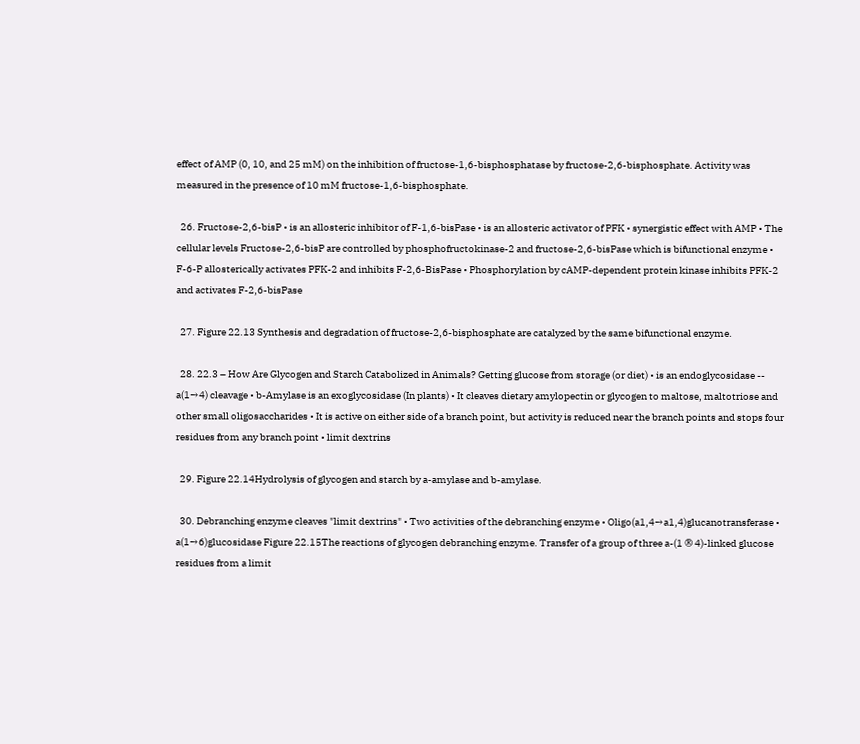effect of AMP (0, 10, and 25 mM) on the inhibition of fructose-1,6-bisphosphatase by fructose-2,6-bisphosphate. Activity was measured in the presence of 10 mM fructose-1,6-bisphosphate.

  26. Fructose-2,6-bisP • is an allosteric inhibitor of F-1,6-bisPase • is an allosteric activator of PFK • synergistic effect with AMP • The cellular levels Fructose-2,6-bisP are controlled by phosphofructokinase-2 and fructose-2,6-bisPase which is bifunctional enzyme • F-6-P allosterically activates PFK-2 and inhibits F-2,6-BisPase • Phosphorylation by cAMP-dependent protein kinase inhibits PFK-2 and activates F-2,6-bisPase

  27. Figure 22.13 Synthesis and degradation of fructose-2,6-bisphosphate are catalyzed by the same bifunctional enzyme.

  28. 22.3 – How Are Glycogen and Starch Catabolized in Animals? Getting glucose from storage (or diet) • is an endoglycosidase -- a(1→4) cleavage • b-Amylase is an exoglycosidase (In plants) • It cleaves dietary amylopectin or glycogen to maltose, maltotriose and other small oligosaccharides • It is active on either side of a branch point, but activity is reduced near the branch points and stops four residues from any branch point • limit dextrins

  29. Figure 22.14Hydrolysis of glycogen and starch by a-amylase and b-amylase.

  30. Debranching enzyme cleaves "limit dextrins" • Two activities of the debranching enzyme • Oligo(a1,4→a1,4)glucanotransferase • a(1→6)glucosidase Figure 22.15The reactions of glycogen debranching enzyme. Transfer of a group of three a-(1 ® 4)-linked glucose residues from a limit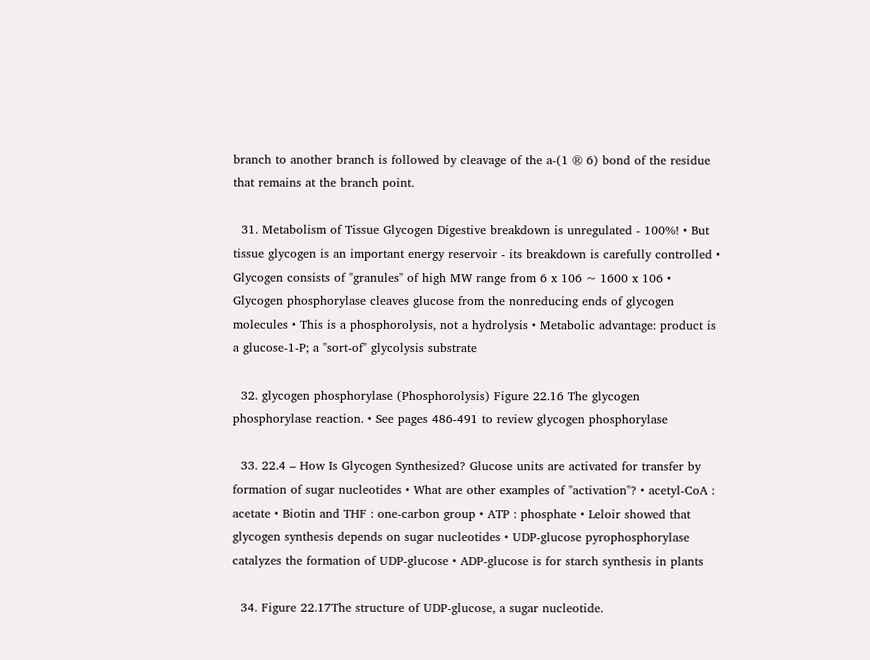branch to another branch is followed by cleavage of the a-(1 ® 6) bond of the residue that remains at the branch point.

  31. Metabolism of Tissue Glycogen Digestive breakdown is unregulated - 100%! • But tissue glycogen is an important energy reservoir - its breakdown is carefully controlled • Glycogen consists of "granules" of high MW range from 6 x 106 ~ 1600 x 106 • Glycogen phosphorylase cleaves glucose from the nonreducing ends of glycogen molecules • This is a phosphorolysis, not a hydrolysis • Metabolic advantage: product is a glucose-1-P; a "sort-of" glycolysis substrate

  32. glycogen phosphorylase (Phosphorolysis) Figure 22.16 The glycogen phosphorylase reaction. • See pages 486-491 to review glycogen phosphorylase

  33. 22.4 – How Is Glycogen Synthesized? Glucose units are activated for transfer by formation of sugar nucleotides • What are other examples of "activation"? • acetyl-CoA : acetate • Biotin and THF : one-carbon group • ATP : phosphate • Leloir showed that glycogen synthesis depends on sugar nucleotides • UDP-glucose pyrophosphorylase catalyzes the formation of UDP-glucose • ADP-glucose is for starch synthesis in plants

  34. Figure 22.17The structure of UDP-glucose, a sugar nucleotide.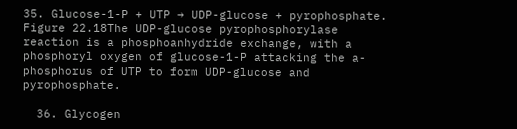35. Glucose-1-P + UTP → UDP-glucose + pyrophosphate. Figure 22.18The UDP-glucose pyrophosphorylase reaction is a phosphoanhydride exchange, with a phosphoryl oxygen of glucose-1-P attacking the a-phosphorus of UTP to form UDP-glucose and pyrophosphate.

  36. Glycogen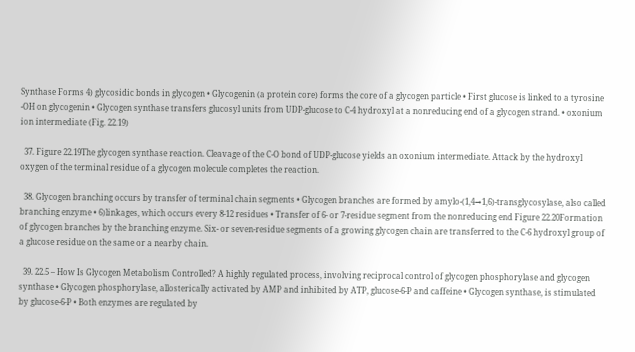Synthase Forms 4) glycosidic bonds in glycogen • Glycogenin (a protein core) forms the core of a glycogen particle • First glucose is linked to a tyrosine -OH on glycogenin • Glycogen synthase transfers glucosyl units from UDP-glucose to C-4 hydroxyl at a nonreducing end of a glycogen strand. • oxonium ion intermediate (Fig. 22.19)

  37. Figure 22.19The glycogen synthase reaction. Cleavage of the C-O bond of UDP-glucose yields an oxonium intermediate. Attack by the hydroxyl oxygen of the terminal residue of a glycogen molecule completes the reaction.

  38. Glycogen branching occurs by transfer of terminal chain segments • Glycogen branches are formed by amylo-(1,4→1,6)-transglycosylase, also called branching enzyme • 6)linkages, which occurs every 8-12 residues • Transfer of 6- or 7-residue segment from the nonreducing end Figure 22.20Formation of glycogen branches by the branching enzyme. Six- or seven-residue segments of a growing glycogen chain are transferred to the C-6 hydroxyl group of a glucose residue on the same or a nearby chain.

  39. 22.5 – How Is Glycogen Metabolism Controlled? A highly regulated process, involving reciprocal control of glycogen phosphorylase and glycogen synthase • Glycogen phosphorylase, allosterically activated by AMP and inhibited by ATP, glucose-6-P and caffeine • Glycogen synthase, is stimulated by glucose-6-P • Both enzymes are regulated by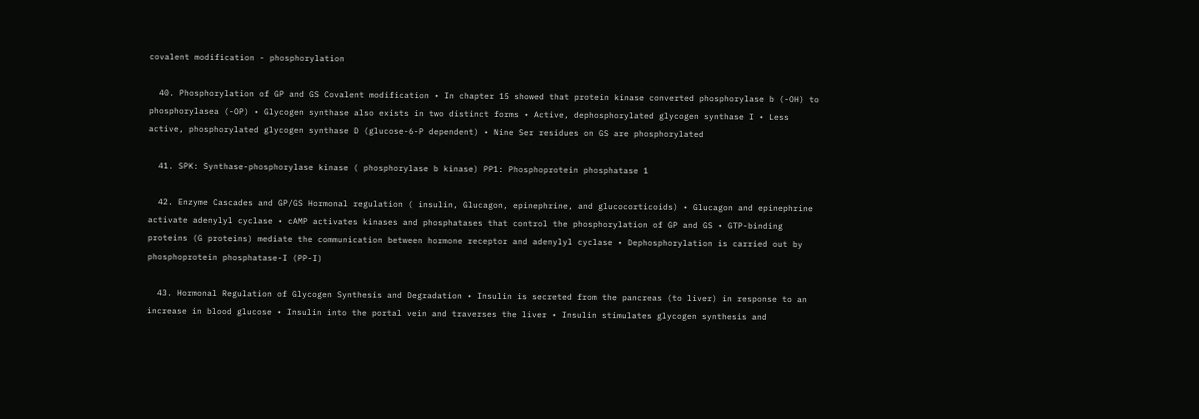covalent modification - phosphorylation

  40. Phosphorylation of GP and GS Covalent modification • In chapter 15 showed that protein kinase converted phosphorylase b (-OH) to phosphorylasea (-OP) • Glycogen synthase also exists in two distinct forms • Active, dephosphorylated glycogen synthase I • Less active, phosphorylated glycogen synthase D (glucose-6-P dependent) • Nine Ser residues on GS are phosphorylated

  41. SPK: Synthase-phosphorylase kinase ( phosphorylase b kinase) PP1: Phosphoprotein phosphatase 1

  42. Enzyme Cascades and GP/GS Hormonal regulation ( insulin, Glucagon, epinephrine, and glucocorticoids) • Glucagon and epinephrine activate adenylyl cyclase • cAMP activates kinases and phosphatases that control the phosphorylation of GP and GS • GTP-binding proteins (G proteins) mediate the communication between hormone receptor and adenylyl cyclase • Dephosphorylation is carried out by phosphoprotein phosphatase-I (PP-I)

  43. Hormonal Regulation of Glycogen Synthesis and Degradation • Insulin is secreted from the pancreas (to liver) in response to an increase in blood glucose • Insulin into the portal vein and traverses the liver • Insulin stimulates glycogen synthesis and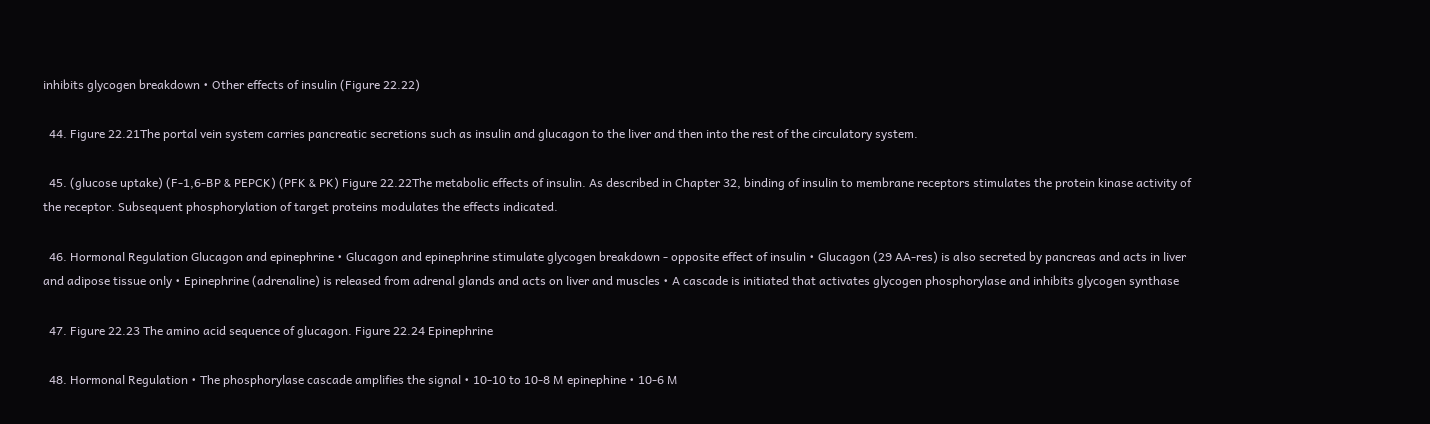inhibits glycogen breakdown • Other effects of insulin (Figure 22.22)

  44. Figure 22.21The portal vein system carries pancreatic secretions such as insulin and glucagon to the liver and then into the rest of the circulatory system.

  45. (glucose uptake) (F-1,6-BP & PEPCK) (PFK & PK) Figure 22.22The metabolic effects of insulin. As described in Chapter 32, binding of insulin to membrane receptors stimulates the protein kinase activity of the receptor. Subsequent phosphorylation of target proteins modulates the effects indicated.

  46. Hormonal Regulation Glucagon and epinephrine • Glucagon and epinephrine stimulate glycogen breakdown - opposite effect of insulin • Glucagon (29 AA-res) is also secreted by pancreas and acts in liver and adipose tissue only • Epinephrine (adrenaline) is released from adrenal glands and acts on liver and muscles • A cascade is initiated that activates glycogen phosphorylase and inhibits glycogen synthase

  47. Figure 22.23 The amino acid sequence of glucagon. Figure 22.24 Epinephrine

  48. Hormonal Regulation • The phosphorylase cascade amplifies the signal • 10-10 to 10-8 M epinephine • 10-6 M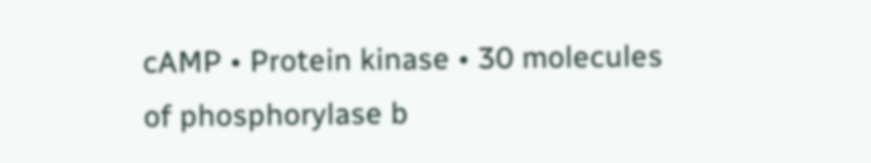cAMP • Protein kinase • 30 molecules of phosphorylase b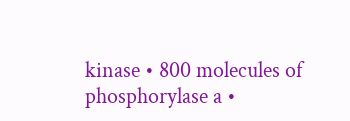kinase • 800 molecules of phosphorylase a •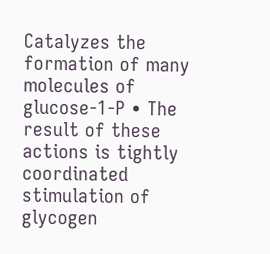Catalyzes the formation of many molecules of glucose-1-P • The result of these actions is tightly coordinated stimulation of glycogen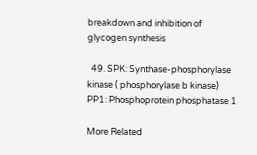breakdown and inhibition of glycogen synthesis

  49. SPK: Synthase-phosphorylase kinase ( phosphorylase b kinase) PP1: Phosphoprotein phosphatase 1

More Related